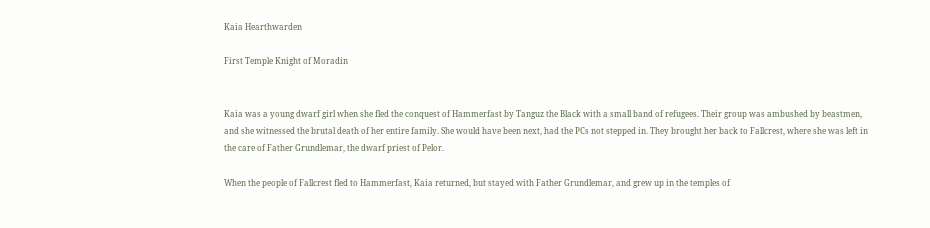Kaia Hearthwarden

First Temple Knight of Moradin


Kaia was a young dwarf girl when she fled the conquest of Hammerfast by Tanguz the Black with a small band of refugees. Their group was ambushed by beastmen, and she witnessed the brutal death of her entire family. She would have been next, had the PCs not stepped in. They brought her back to Fallcrest, where she was left in the care of Father Grundlemar, the dwarf priest of Pelor.

When the people of Fallcrest fled to Hammerfast, Kaia returned, but stayed with Father Grundlemar, and grew up in the temples of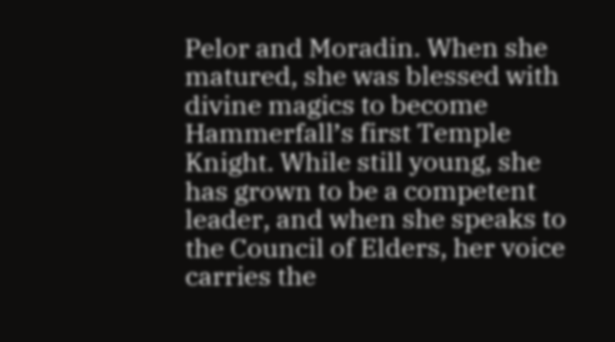Pelor and Moradin. When she matured, she was blessed with divine magics to become Hammerfall’s first Temple Knight. While still young, she has grown to be a competent leader, and when she speaks to the Council of Elders, her voice carries the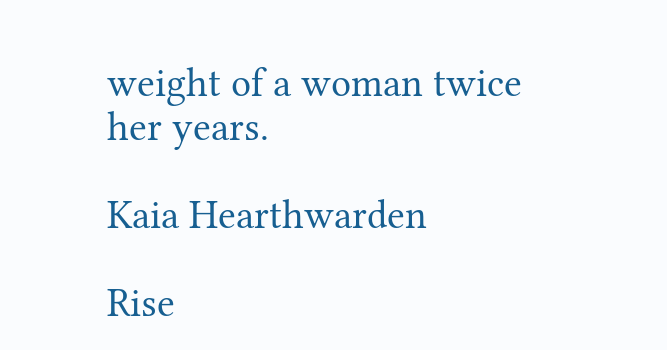weight of a woman twice her years.

Kaia Hearthwarden

Rise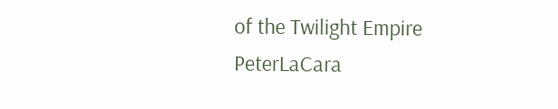of the Twilight Empire PeterLaCara